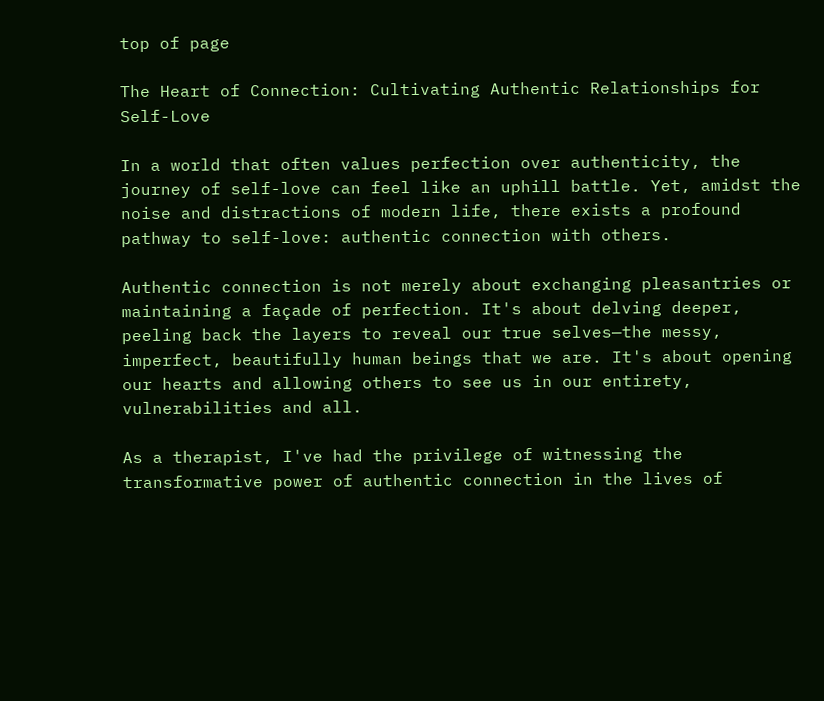top of page

The Heart of Connection: Cultivating Authentic Relationships for Self-Love

In a world that often values perfection over authenticity, the journey of self-love can feel like an uphill battle. Yet, amidst the noise and distractions of modern life, there exists a profound pathway to self-love: authentic connection with others.

Authentic connection is not merely about exchanging pleasantries or maintaining a façade of perfection. It's about delving deeper, peeling back the layers to reveal our true selves—the messy, imperfect, beautifully human beings that we are. It's about opening our hearts and allowing others to see us in our entirety, vulnerabilities and all.

As a therapist, I've had the privilege of witnessing the transformative power of authentic connection in the lives of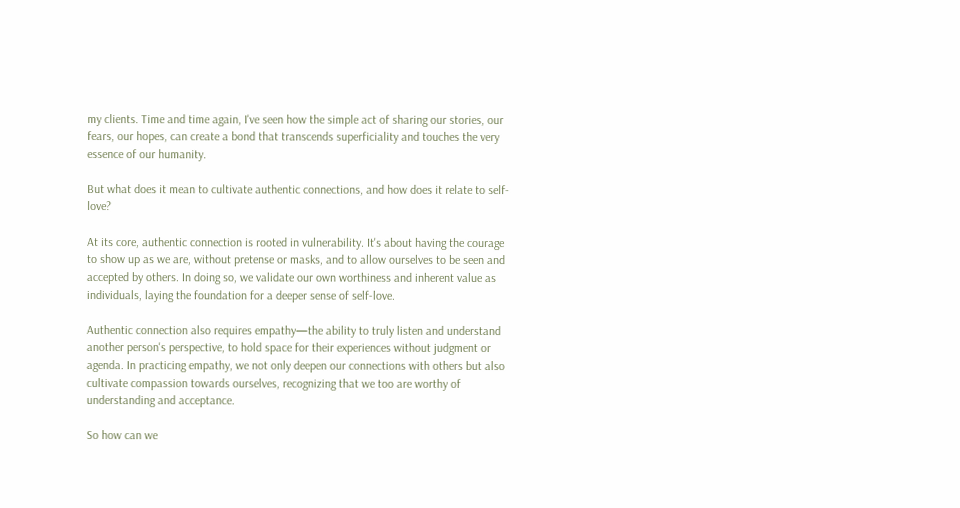my clients. Time and time again, I've seen how the simple act of sharing our stories, our fears, our hopes, can create a bond that transcends superficiality and touches the very essence of our humanity.

But what does it mean to cultivate authentic connections, and how does it relate to self-love?

At its core, authentic connection is rooted in vulnerability. It's about having the courage to show up as we are, without pretense or masks, and to allow ourselves to be seen and accepted by others. In doing so, we validate our own worthiness and inherent value as individuals, laying the foundation for a deeper sense of self-love.

Authentic connection also requires empathy—the ability to truly listen and understand another person's perspective, to hold space for their experiences without judgment or agenda. In practicing empathy, we not only deepen our connections with others but also cultivate compassion towards ourselves, recognizing that we too are worthy of understanding and acceptance.

So how can we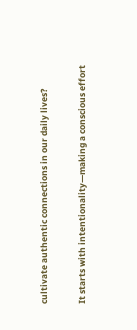cultivate authentic connections in our daily lives?

It starts with intentionality—making a conscious effort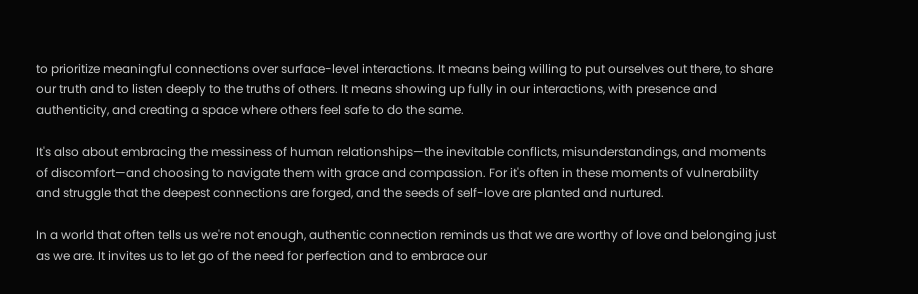to prioritize meaningful connections over surface-level interactions. It means being willing to put ourselves out there, to share our truth and to listen deeply to the truths of others. It means showing up fully in our interactions, with presence and authenticity, and creating a space where others feel safe to do the same.

It's also about embracing the messiness of human relationships—the inevitable conflicts, misunderstandings, and moments of discomfort—and choosing to navigate them with grace and compassion. For it's often in these moments of vulnerability and struggle that the deepest connections are forged, and the seeds of self-love are planted and nurtured.

In a world that often tells us we're not enough, authentic connection reminds us that we are worthy of love and belonging just as we are. It invites us to let go of the need for perfection and to embrace our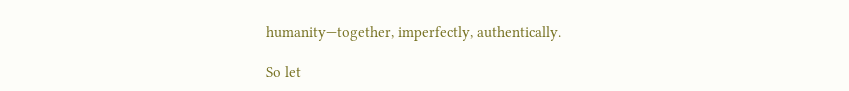humanity—together, imperfectly, authentically.

So let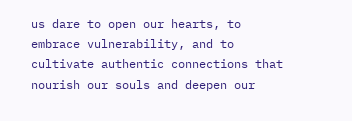us dare to open our hearts, to embrace vulnerability, and to cultivate authentic connections that nourish our souls and deepen our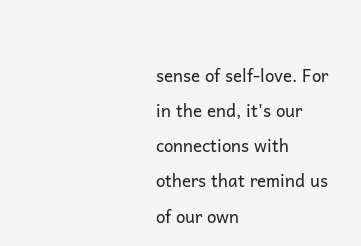sense of self-love. For in the end, it's our connections with others that remind us of our own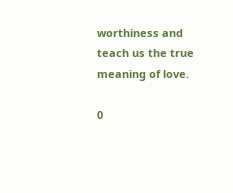worthiness and teach us the true meaning of love.

0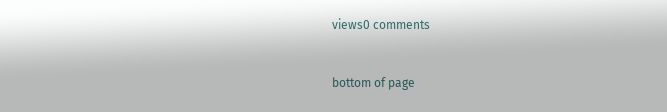views0 comments


bottom of page